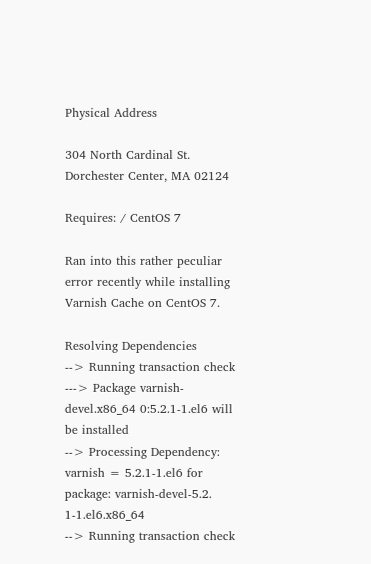Physical Address

304 North Cardinal St.
Dorchester Center, MA 02124

Requires: / CentOS 7

Ran into this rather peculiar error recently while installing Varnish Cache on CentOS 7.

Resolving Dependencies
--> Running transaction check
---> Package varnish-devel.x86_64 0:5.2.1-1.el6 will be installed
--> Processing Dependency: varnish = 5.2.1-1.el6 for package: varnish-devel-5.2.                                                                                                                                                                                               1-1.el6.x86_64
--> Running transaction check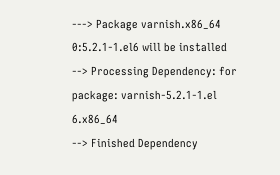---> Package varnish.x86_64 0:5.2.1-1.el6 will be installed
--> Processing Dependency: for package: varnish-5.2.1-1.el                                                                                                                                                                                               6.x86_64
--> Finished Dependency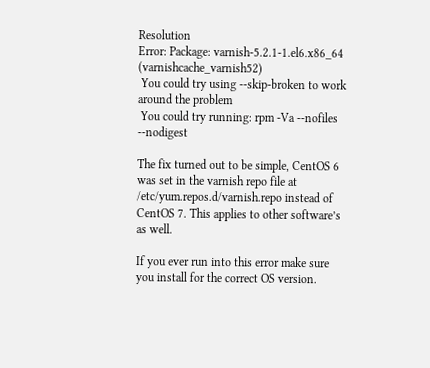Resolution
Error: Package: varnish-5.2.1-1.el6.x86_64 (varnishcache_varnish52)
 You could try using --skip-broken to work around the problem
 You could try running: rpm -Va --nofiles --nodigest

The fix turned out to be simple, CentOS 6 was set in the varnish repo file at /etc/yum.repos.d/varnish.repo instead of CentOS 7. This applies to other software’s as well.

If you ever run into this error make sure you install for the correct OS version.